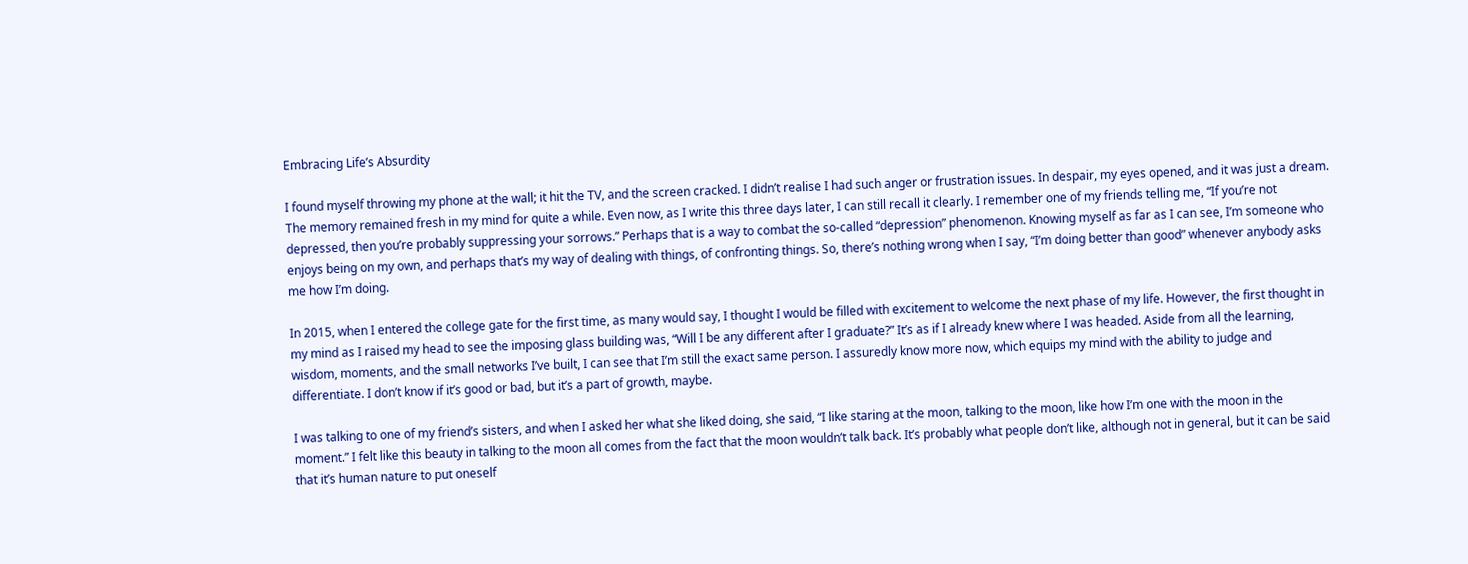Embracing Life’s Absurdity

I found myself throwing my phone at the wall; it hit the TV, and the screen cracked. I didn’t realise I had such anger or frustration issues. In despair, my eyes opened, and it was just a dream. The memory remained fresh in my mind for quite a while. Even now, as I write this three days later, I can still recall it clearly. I remember one of my friends telling me, “If you’re not depressed, then you’re probably suppressing your sorrows.” Perhaps that is a way to combat the so-called “depression” phenomenon. Knowing myself as far as I can see, I’m someone who enjoys being on my own, and perhaps that’s my way of dealing with things, of confronting things. So, there’s nothing wrong when I say, “I’m doing better than good” whenever anybody asks me how I’m doing.

In 2015, when I entered the college gate for the first time, as many would say, I thought I would be filled with excitement to welcome the next phase of my life. However, the first thought in my mind as I raised my head to see the imposing glass building was, “Will I be any different after I graduate?” It’s as if I already knew where I was headed. Aside from all the learning, wisdom, moments, and the small networks I’ve built, I can see that I’m still the exact same person. I assuredly know more now, which equips my mind with the ability to judge and differentiate. I don’t know if it’s good or bad, but it’s a part of growth, maybe.

I was talking to one of my friend’s sisters, and when I asked her what she liked doing, she said, “I like staring at the moon, talking to the moon, like how I’m one with the moon in the moment.” I felt like this beauty in talking to the moon all comes from the fact that the moon wouldn’t talk back. It’s probably what people don’t like, although not in general, but it can be said that it’s human nature to put oneself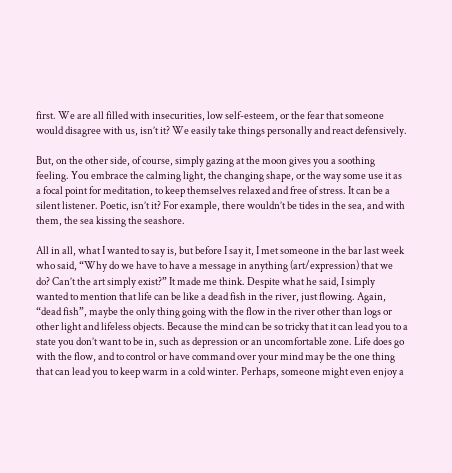first. We are all filled with insecurities, low self-esteem, or the fear that someone would disagree with us, isn’t it? We easily take things personally and react defensively.

But, on the other side, of course, simply gazing at the moon gives you a soothing feeling. You embrace the calming light, the changing shape, or the way some use it as a focal point for meditation, to keep themselves relaxed and free of stress. It can be a silent listener. Poetic, isn’t it? For example, there wouldn’t be tides in the sea, and with them, the sea kissing the seashore.

All in all, what I wanted to say is, but before I say it, I met someone in the bar last week who said, “Why do we have to have a message in anything (art/expression) that we do? Can’t the art simply exist?” It made me think. Despite what he said, I simply wanted to mention that life can be like a dead fish in the river, just flowing. Again, “dead fish”, maybe the only thing going with the flow in the river other than logs or other light and lifeless objects. Because the mind can be so tricky that it can lead you to a state you don’t want to be in, such as depression or an uncomfortable zone. Life does go with the flow, and to control or have command over your mind may be the one thing that can lead you to keep warm in a cold winter. Perhaps, someone might even enjoy a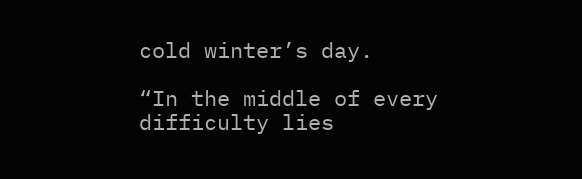cold winter’s day.

“In the middle of every difficulty lies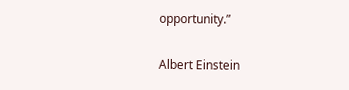opportunity.”

Albert Einstein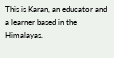This is Karan, an educator and a learner based in the Himalayas.